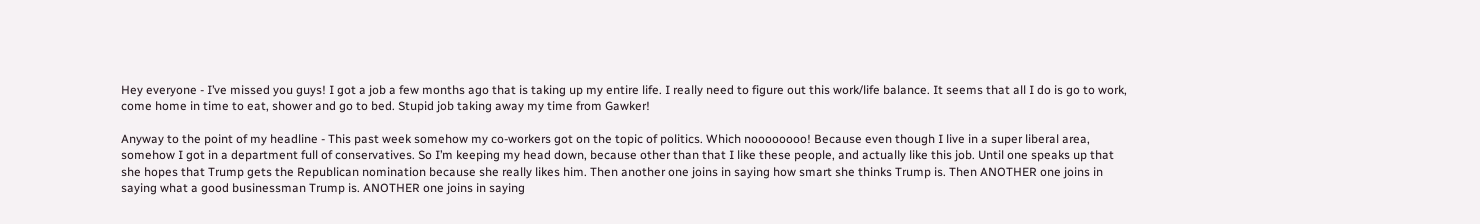Hey everyone - I’ve missed you guys! I got a job a few months ago that is taking up my entire life. I really need to figure out this work/life balance. It seems that all I do is go to work, come home in time to eat, shower and go to bed. Stupid job taking away my time from Gawker!

Anyway to the point of my headline - This past week somehow my co-workers got on the topic of politics. Which noooooooo! Because even though I live in a super liberal area, somehow I got in a department full of conservatives. So I’m keeping my head down, because other than that I like these people, and actually like this job. Until one speaks up that she hopes that Trump gets the Republican nomination because she really likes him. Then another one joins in saying how smart she thinks Trump is. Then ANOTHER one joins in saying what a good businessman Trump is. ANOTHER one joins in saying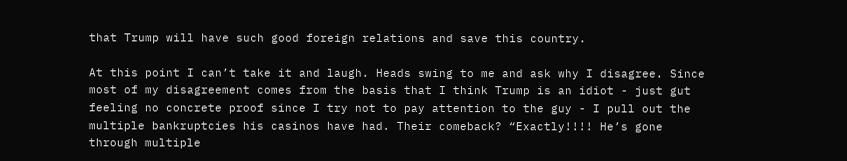that Trump will have such good foreign relations and save this country.

At this point I can’t take it and laugh. Heads swing to me and ask why I disagree. Since most of my disagreement comes from the basis that I think Trump is an idiot - just gut feeling no concrete proof since I try not to pay attention to the guy - I pull out the multiple bankruptcies his casinos have had. Their comeback? “Exactly!!!! He’s gone through multiple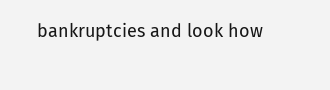bankruptcies and look how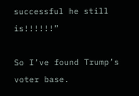successful he still is!!!!!!”

So I’ve found Trump’s voter base.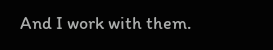And I work with them.